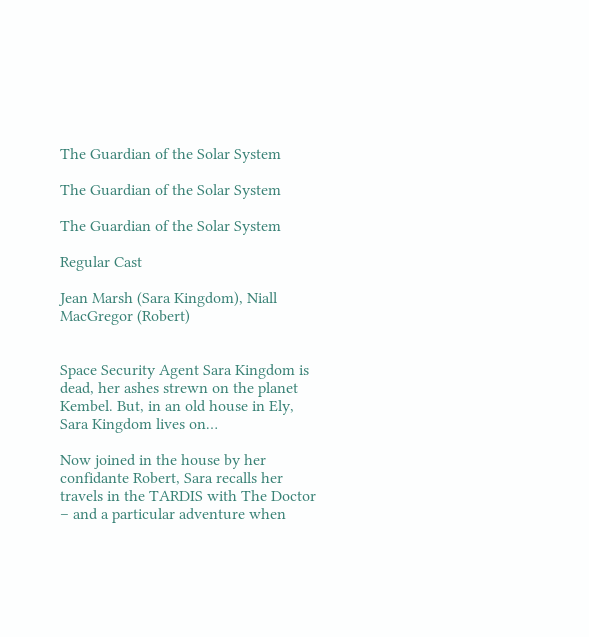The Guardian of the Solar System

The Guardian of the Solar System

The Guardian of the Solar System

Regular Cast

Jean Marsh (Sara Kingdom), Niall MacGregor (Robert)


Space Security Agent Sara Kingdom is dead, her ashes strewn on the planet Kembel. But, in an old house in Ely, Sara Kingdom lives on…

Now joined in the house by her confidante Robert, Sara recalls her travels in the TARDIS with The Doctor – and a particular adventure when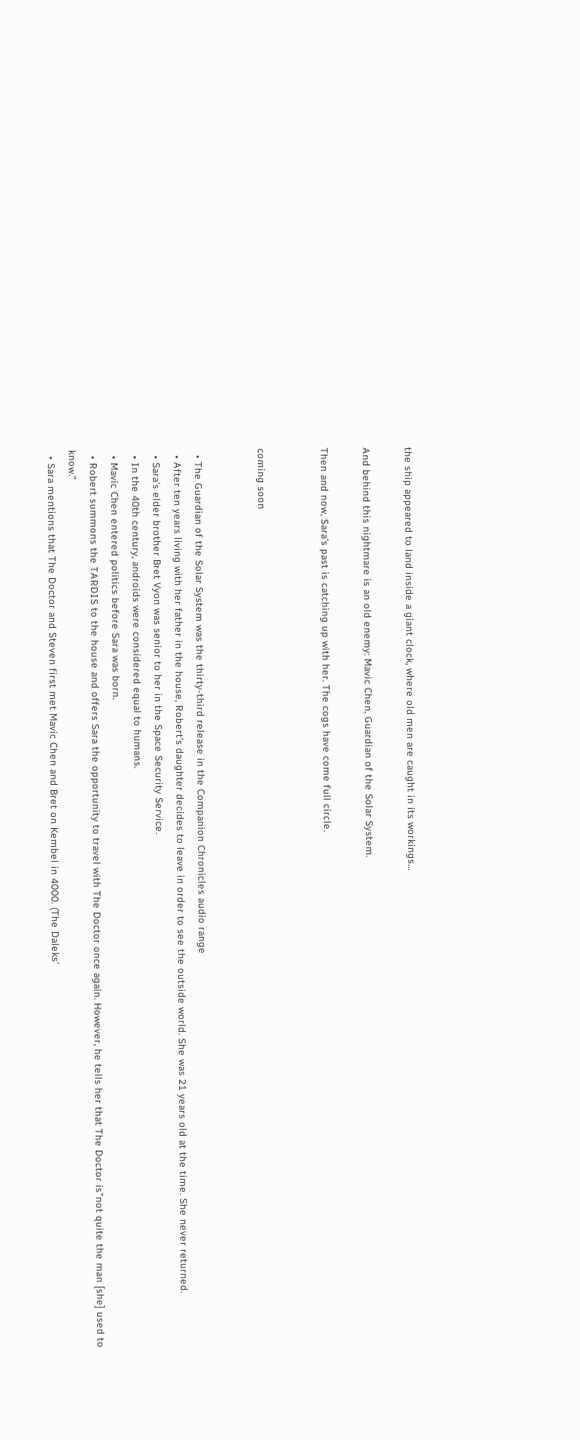the ship appeared to land inside a giant clock, where old men are caught in its workings…

And behind this nightmare is an old enemy: Mavic Chen, Guardian of the Solar System.

Then and now, Sara’s past is catching up with her. The cogs have come full circle.


coming soon


  • The Guardian of the Solar System was the thirty-third release in the Companion Chronicles audio range
  • After ten years living with her father in the house, Robert’s daughter decides to leave in order to see the outside world. She was 21 years old at the time. She never returned.
  • Sara’s elder brother Bret Vyon was senior to her in the Space Security Service.
  • In the 40th century, androids were considered equal to humans.
  • Mavic Chen entered politics before Sara was born.
  • Robert summons the TARDIS to the house and offers Sara the opportunity to travel with The Doctor once again. However, he tells her that The Doctor is”not quite the man [she] used to know.”
  • Sara mentions that The Doctor and Steven first met Mavic Chen and Bret on Kembel in 4000. (The Daleks’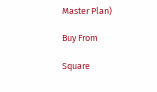Master Plan)

Buy From

Square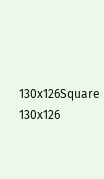130x126Square 130x126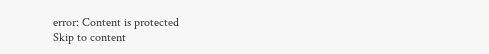error: Content is protected
Skip to content